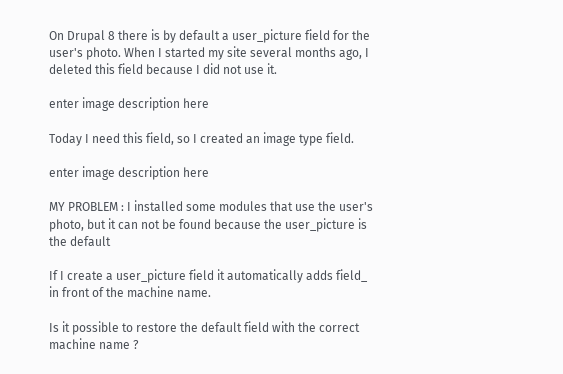On Drupal 8 there is by default a user_picture field for the user's photo. When I started my site several months ago, I deleted this field because I did not use it.

enter image description here

Today I need this field, so I created an image type field.

enter image description here

MY PROBLEM : I installed some modules that use the user's photo, but it can not be found because the user_picture is the default

If I create a user_picture field it automatically adds field_ in front of the machine name.

Is it possible to restore the default field with the correct machine name ?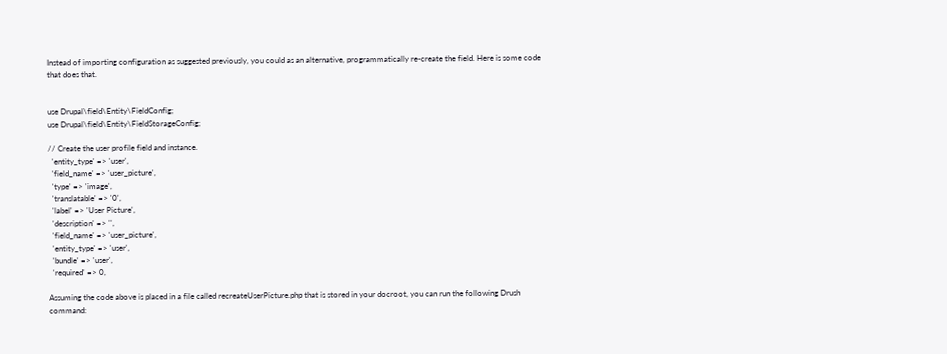Instead of importing configuration as suggested previously, you could as an alternative, programmatically re-create the field. Here is some code that does that.


use Drupal\field\Entity\FieldConfig;
use Drupal\field\Entity\FieldStorageConfig;

// Create the user profile field and instance.
  'entity_type' => 'user',
  'field_name' => 'user_picture',
  'type' => 'image',
  'translatable' => '0',
  'label' => 'User Picture',
  'description' => '',
  'field_name' => 'user_picture',
  'entity_type' => 'user',
  'bundle' => 'user',
  'required' => 0,

Assuming the code above is placed in a file called recreateUserPicture.php that is stored in your docroot, you can run the following Drush command: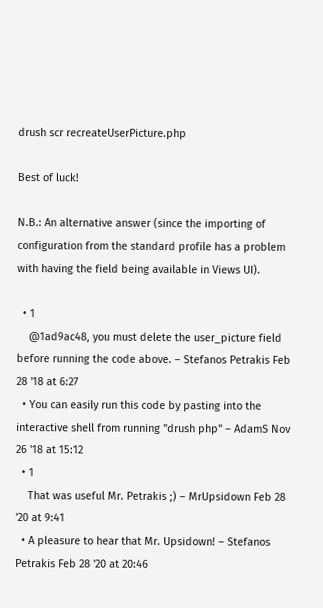drush scr recreateUserPicture.php

Best of luck!

N.B.: An alternative answer (since the importing of configuration from the standard profile has a problem with having the field being available in Views UI).

  • 1
    @1ad9ac48, you must delete the user_picture field before running the code above. – Stefanos Petrakis Feb 28 '18 at 6:27
  • You can easily run this code by pasting into the interactive shell from running "drush php" – AdamS Nov 26 '18 at 15:12
  • 1
    That was useful Mr. Petrakis ;) – MrUpsidown Feb 28 '20 at 9:41
  • A pleasure to hear that Mr. Upsidown! – Stefanos Petrakis Feb 28 '20 at 20:46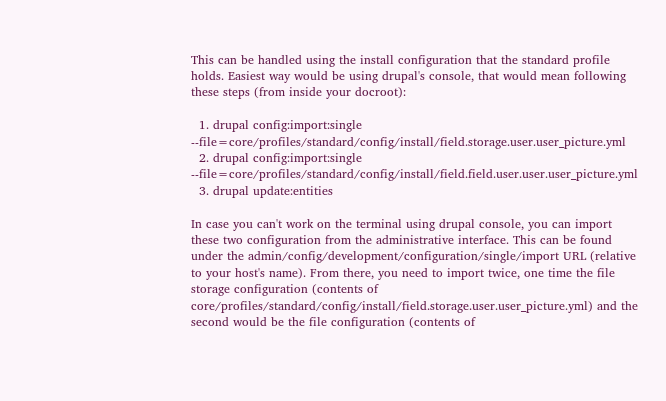This can be handled using the install configuration that the standard profile holds. Easiest way would be using drupal's console, that would mean following these steps (from inside your docroot):

  1. drupal config:import:single --file=core/profiles/standard/config/install/field.storage.user.user_picture.yml
  2. drupal config:import:single --file=core/profiles/standard/config/install/field.field.user.user.user_picture.yml
  3. drupal update:entities

In case you can't work on the terminal using drupal console, you can import these two configuration from the administrative interface. This can be found under the admin/config/development/configuration/single/import URL (relative to your host's name). From there, you need to import twice, one time the file storage configuration (contents of core/profiles/standard/config/install/field.storage.user.user_picture.yml) and the second would be the file configuration (contents of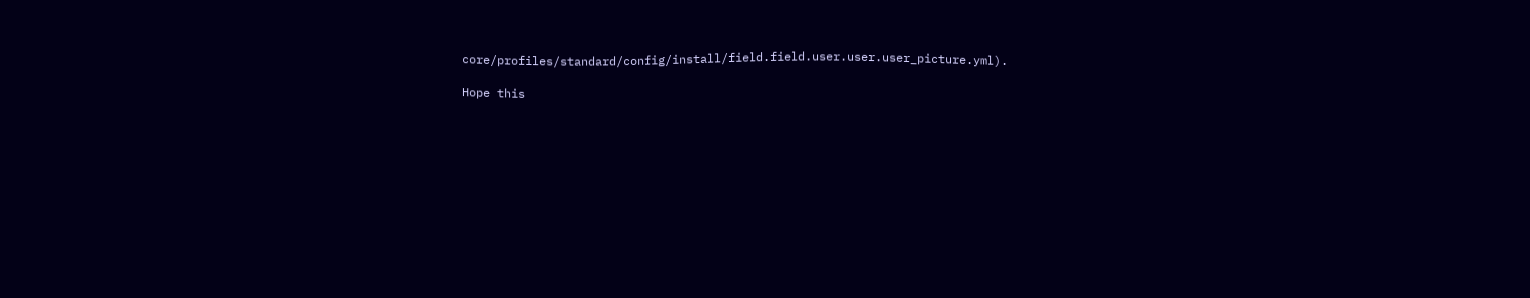core/profiles/standard/config/install/field.field.user.user.user_picture.yml).

Hope this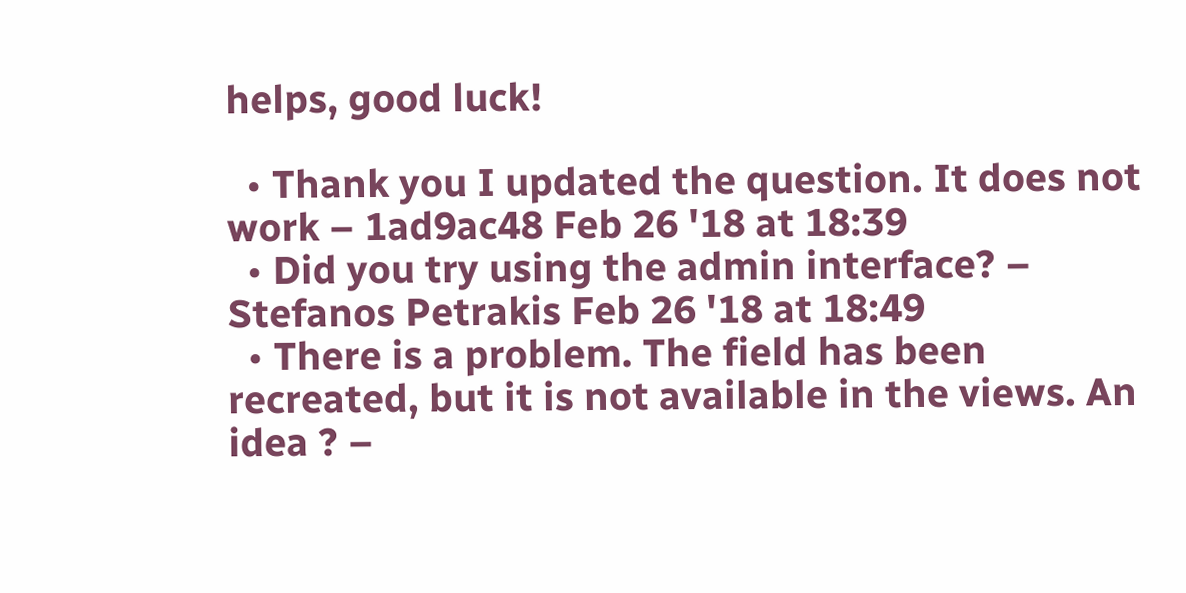helps, good luck!

  • Thank you I updated the question. It does not work – 1ad9ac48 Feb 26 '18 at 18:39
  • Did you try using the admin interface? – Stefanos Petrakis Feb 26 '18 at 18:49
  • There is a problem. The field has been recreated, but it is not available in the views. An idea ? –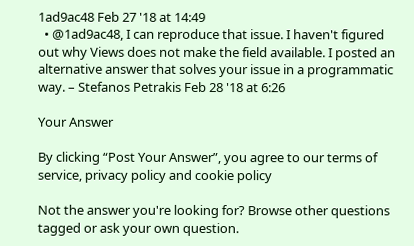1ad9ac48 Feb 27 '18 at 14:49
  • @1ad9ac48, I can reproduce that issue. I haven't figured out why Views does not make the field available. I posted an alternative answer that solves your issue in a programmatic way. – Stefanos Petrakis Feb 28 '18 at 6:26

Your Answer

By clicking “Post Your Answer”, you agree to our terms of service, privacy policy and cookie policy

Not the answer you're looking for? Browse other questions tagged or ask your own question.